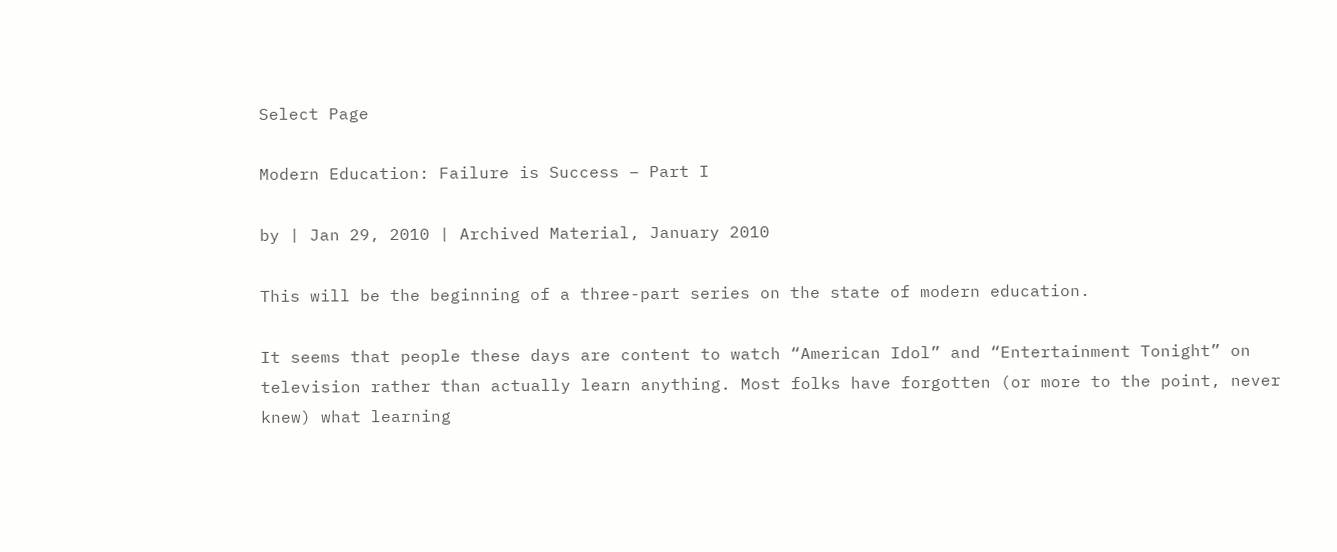Select Page

Modern Education: Failure is Success – Part I

by | Jan 29, 2010 | Archived Material, January 2010

This will be the beginning of a three-part series on the state of modern education.

It seems that people these days are content to watch “American Idol” and “Entertainment Tonight” on television rather than actually learn anything. Most folks have forgotten (or more to the point, never knew) what learning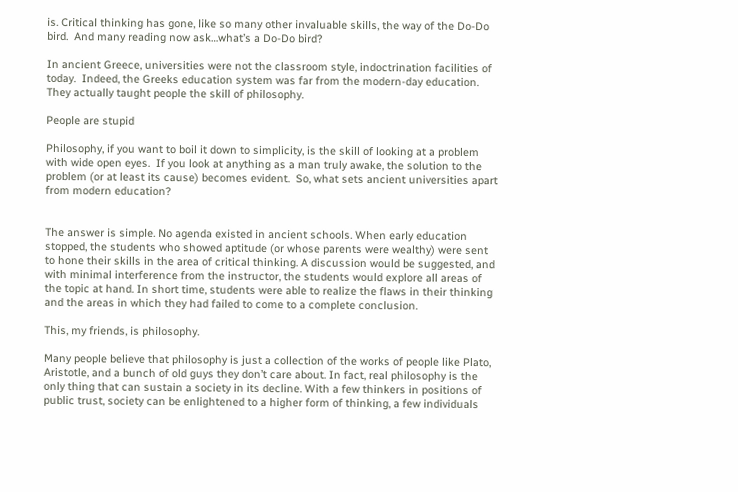is. Critical thinking has gone, like so many other invaluable skills, the way of the Do-Do bird.  And many reading now ask…what’s a Do-Do bird?

In ancient Greece, universities were not the classroom style, indoctrination facilities of today.  Indeed, the Greeks education system was far from the modern-day education. They actually taught people the skill of philosophy.

People are stupid

Philosophy, if you want to boil it down to simplicity, is the skill of looking at a problem with wide open eyes.  If you look at anything as a man truly awake, the solution to the problem (or at least its cause) becomes evident.  So, what sets ancient universities apart from modern education?


The answer is simple. No agenda existed in ancient schools. When early education stopped, the students who showed aptitude (or whose parents were wealthy) were sent to hone their skills in the area of critical thinking. A discussion would be suggested, and with minimal interference from the instructor, the students would explore all areas of the topic at hand. In short time, students were able to realize the flaws in their thinking and the areas in which they had failed to come to a complete conclusion.

This, my friends, is philosophy.

Many people believe that philosophy is just a collection of the works of people like Plato, Aristotle, and a bunch of old guys they don’t care about. In fact, real philosophy is the only thing that can sustain a society in its decline. With a few thinkers in positions of public trust, society can be enlightened to a higher form of thinking, a few individuals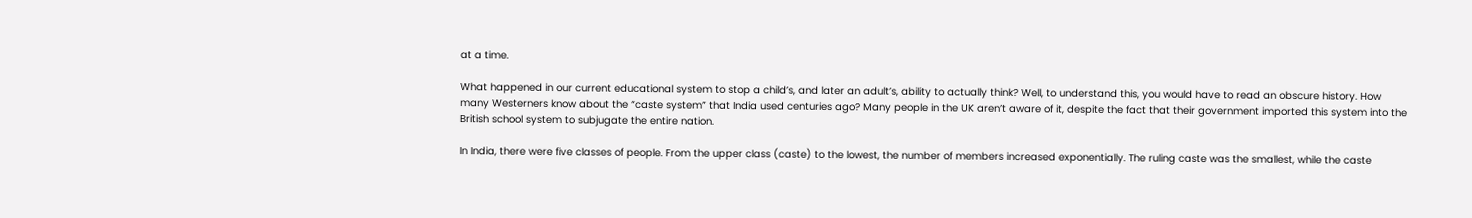at a time.

What happened in our current educational system to stop a child’s, and later an adult’s, ability to actually think? Well, to understand this, you would have to read an obscure history. How many Westerners know about the “caste system” that India used centuries ago? Many people in the UK aren’t aware of it, despite the fact that their government imported this system into the British school system to subjugate the entire nation.

In India, there were five classes of people. From the upper class (caste) to the lowest, the number of members increased exponentially. The ruling caste was the smallest, while the caste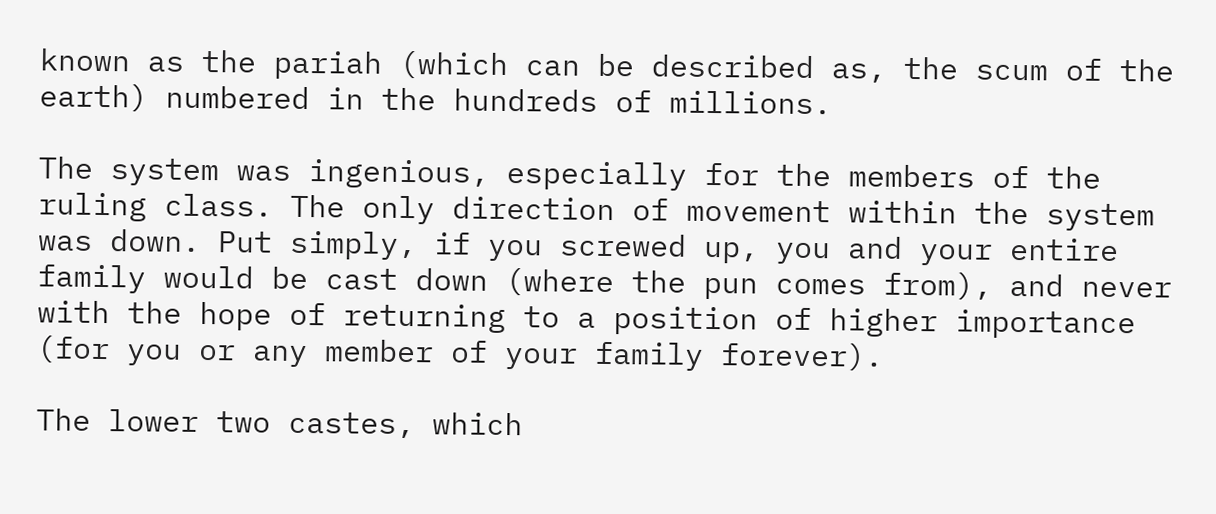known as the pariah (which can be described as, the scum of the earth) numbered in the hundreds of millions.

The system was ingenious, especially for the members of the ruling class. The only direction of movement within the system was down. Put simply, if you screwed up, you and your entire family would be cast down (where the pun comes from), and never with the hope of returning to a position of higher importance (for you or any member of your family forever).

The lower two castes, which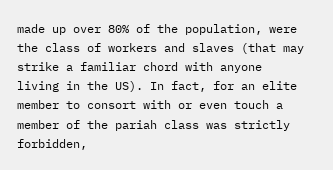made up over 80% of the population, were the class of workers and slaves (that may strike a familiar chord with anyone living in the US). In fact, for an elite member to consort with or even touch a member of the pariah class was strictly forbidden,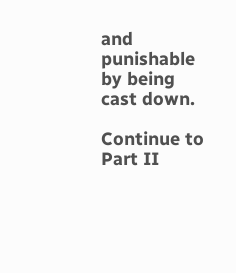and punishable by being cast down.

Continue to Part II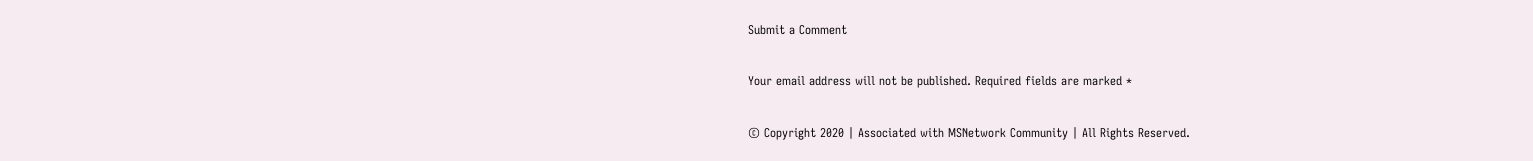Submit a Comment

Your email address will not be published. Required fields are marked *

© Copyright 2020 | Associated with MSNetwork Community | All Rights Reserved.